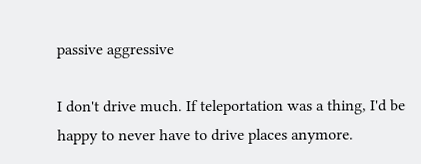passive aggressive

I don't drive much. If teleportation was a thing, I'd be happy to never have to drive places anymore.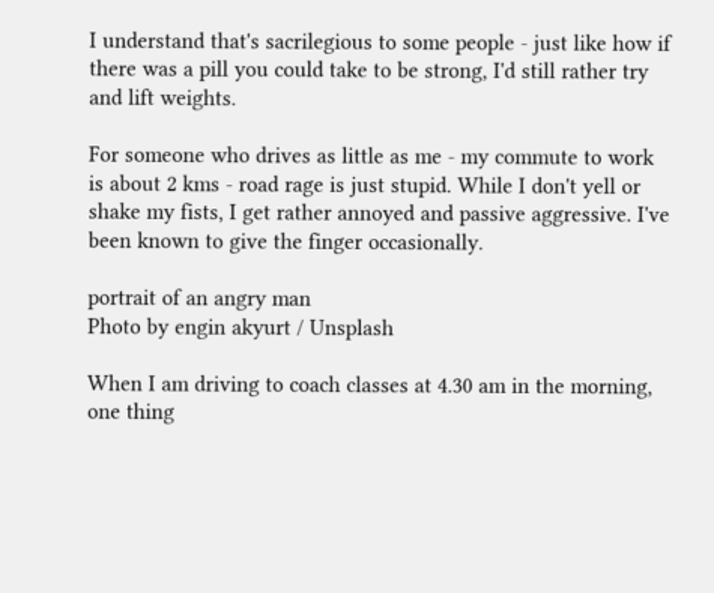I understand that's sacrilegious to some people - just like how if there was a pill you could take to be strong, I'd still rather try and lift weights.

For someone who drives as little as me - my commute to work is about 2 kms - road rage is just stupid. While I don't yell or shake my fists, I get rather annoyed and passive aggressive. I've been known to give the finger occasionally.

portrait of an angry man
Photo by engin akyurt / Unsplash

When I am driving to coach classes at 4.30 am in the morning, one thing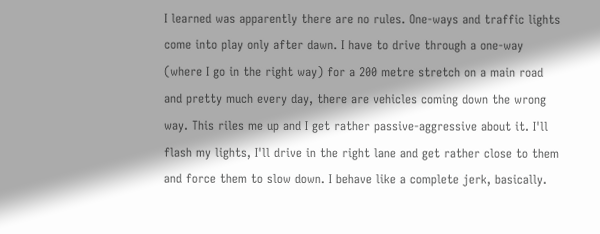I learned was apparently there are no rules. One-ways and traffic lights come into play only after dawn. I have to drive through a one-way (where I go in the right way) for a 200 metre stretch on a main road and pretty much every day, there are vehicles coming down the wrong way. This riles me up and I get rather passive-aggressive about it. I'll flash my lights, I'll drive in the right lane and get rather close to them and force them to slow down. I behave like a complete jerk, basically.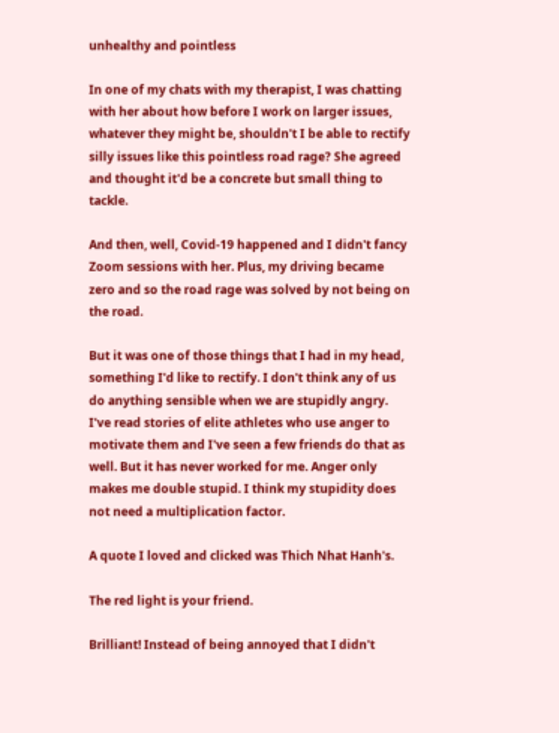unhealthy and pointless

In one of my chats with my therapist, I was chatting with her about how before I work on larger issues, whatever they might be, shouldn't I be able to rectify silly issues like this pointless road rage? She agreed and thought it'd be a concrete but small thing to tackle.

And then, well, Covid-19 happened and I didn't fancy Zoom sessions with her. Plus, my driving became zero and so the road rage was solved by not being on the road.

But it was one of those things that I had in my head, something I'd like to rectify. I don't think any of us do anything sensible when we are stupidly angry. I've read stories of elite athletes who use anger to motivate them and I've seen a few friends do that as well. But it has never worked for me. Anger only makes me double stupid. I think my stupidity does not need a multiplication factor.

A quote I loved and clicked was Thich Nhat Hanh's.

The red light is your friend.

Brilliant! Instead of being annoyed that I didn't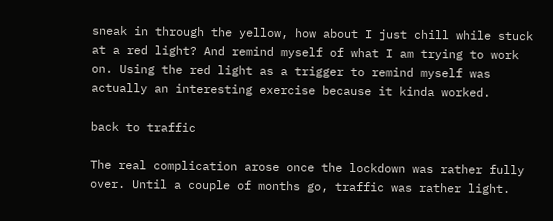sneak in through the yellow, how about I just chill while stuck at a red light? And remind myself of what I am trying to work on. Using the red light as a trigger to remind myself was actually an interesting exercise because it kinda worked.

back to traffic

The real complication arose once the lockdown was rather fully over. Until a couple of months go, traffic was rather light.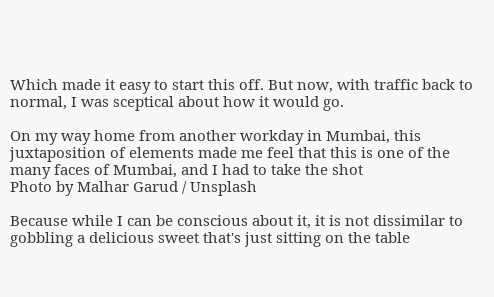Which made it easy to start this off. But now, with traffic back to normal, I was sceptical about how it would go.

On my way home from another workday in Mumbai, this juxtaposition of elements made me feel that this is one of the many faces of Mumbai, and I had to take the shot
Photo by Malhar Garud / Unsplash

Because while I can be conscious about it, it is not dissimilar to gobbling a delicious sweet that's just sitting on the table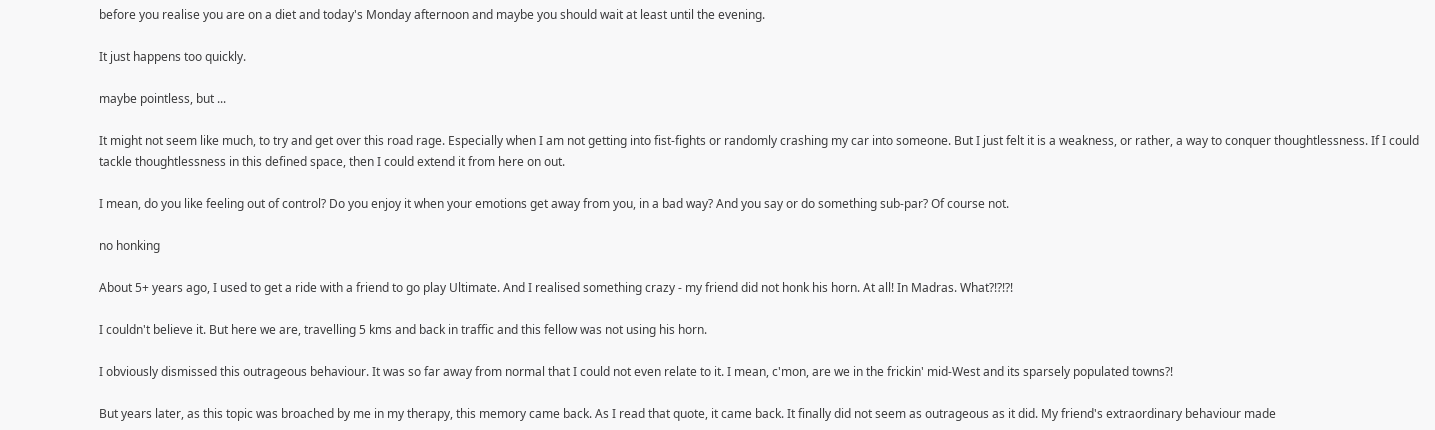before you realise you are on a diet and today's Monday afternoon and maybe you should wait at least until the evening.

It just happens too quickly.

maybe pointless, but ...

It might not seem like much, to try and get over this road rage. Especially when I am not getting into fist-fights or randomly crashing my car into someone. But I just felt it is a weakness, or rather, a way to conquer thoughtlessness. If I could tackle thoughtlessness in this defined space, then I could extend it from here on out.

I mean, do you like feeling out of control? Do you enjoy it when your emotions get away from you, in a bad way? And you say or do something sub-par? Of course not.

no honking

About 5+ years ago, I used to get a ride with a friend to go play Ultimate. And I realised something crazy - my friend did not honk his horn. At all! In Madras. What?!?!?!

I couldn't believe it. But here we are, travelling 5 kms and back in traffic and this fellow was not using his horn.

I obviously dismissed this outrageous behaviour. It was so far away from normal that I could not even relate to it. I mean, c'mon, are we in the frickin' mid-West and its sparsely populated towns?!

But years later, as this topic was broached by me in my therapy, this memory came back. As I read that quote, it came back. It finally did not seem as outrageous as it did. My friend's extraordinary behaviour made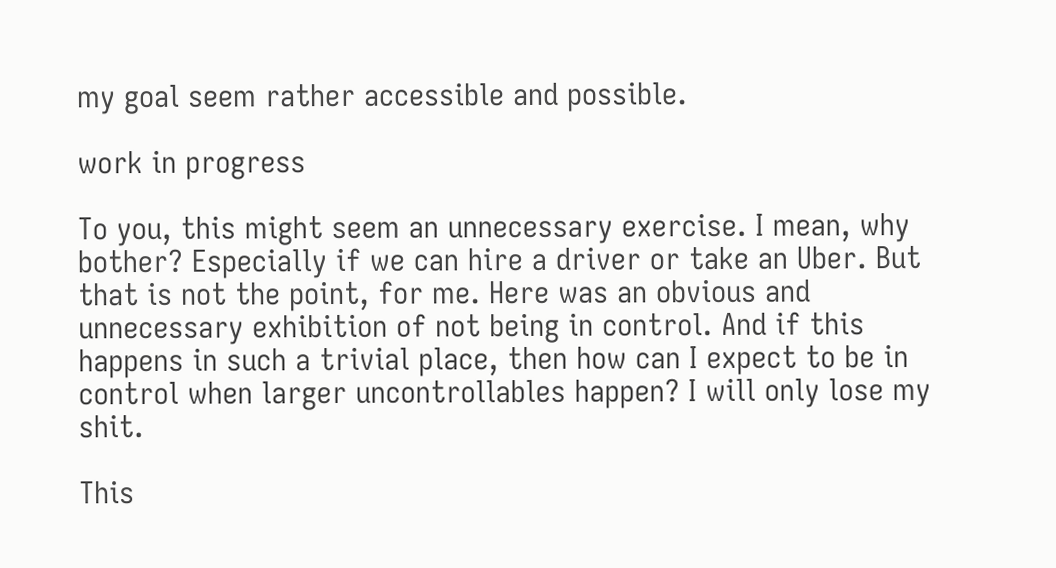my goal seem rather accessible and possible.

work in progress

To you, this might seem an unnecessary exercise. I mean, why bother? Especially if we can hire a driver or take an Uber. But that is not the point, for me. Here was an obvious and unnecessary exhibition of not being in control. And if this happens in such a trivial place, then how can I expect to be in control when larger uncontrollables happen? I will only lose my shit.

This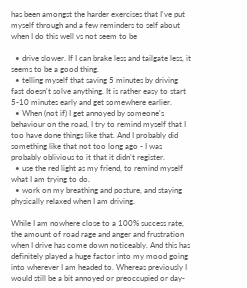has been amongst the harder exercises that I've put myself through and a few reminders to self about when I do this well vs not seem to be

  • drive slower. If I can brake less and tailgate less, it seems to be a good thing.
  • telling myself that saving 5 minutes by driving fast doesn't solve anything. It is rather easy to start 5-10 minutes early and get somewhere earlier.
  • When (not if) I get annoyed by someone's behaviour on the road, I try to remind myself that I too have done things like that. And I probably did something like that not too long ago - I was probably oblivious to it that it didn't register.
  • use the red light as my friend, to remind myself what I am trying to do.
  • work on my breathing and posture, and staying physically relaxed when I am driving.

While I am nowhere close to a 100% success rate, the amount of road rage and anger and frustration when I drive has come down noticeably. And this has definitely played a huge factor into my mood going into wherever I am headed to. Whereas previously I would still be a bit annoyed or preoccupied or day-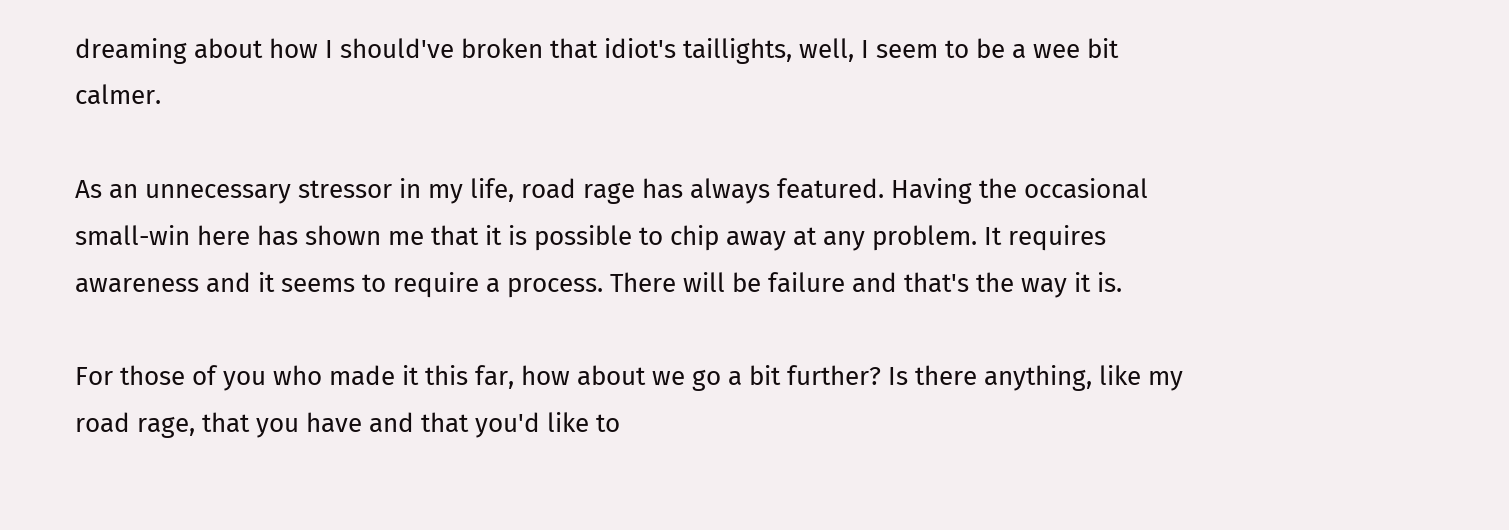dreaming about how I should've broken that idiot's taillights, well, I seem to be a wee bit calmer.

As an unnecessary stressor in my life, road rage has always featured. Having the occasional small-win here has shown me that it is possible to chip away at any problem. It requires awareness and it seems to require a process. There will be failure and that's the way it is.

For those of you who made it this far, how about we go a bit further? Is there anything, like my road rage, that you have and that you'd like to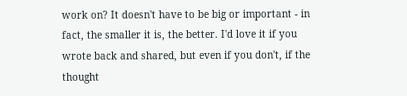work on? It doesn't have to be big or important - in fact, the smaller it is, the better. I'd love it if you wrote back and shared, but even if you don't, if the thought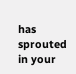has sprouted in your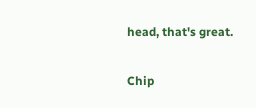head, that's great.

Chip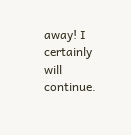away! I certainly will continue.